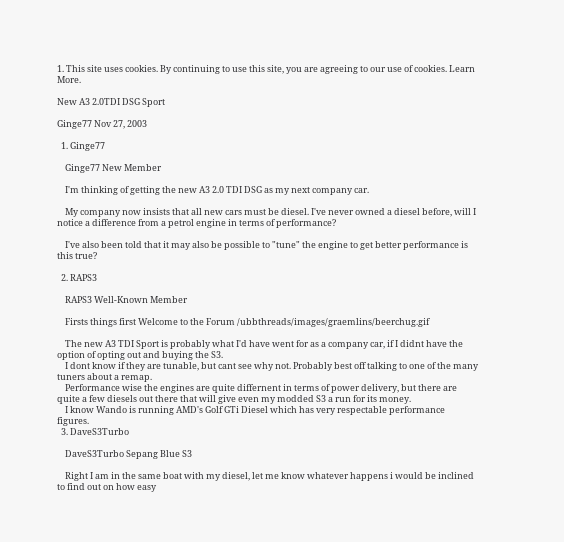1. This site uses cookies. By continuing to use this site, you are agreeing to our use of cookies. Learn More.

New A3 2.0TDI DSG Sport

Ginge77 Nov 27, 2003

  1. Ginge77

    Ginge77 New Member

    I'm thinking of getting the new A3 2.0 TDI DSG as my next company car.

    My company now insists that all new cars must be diesel. I've never owned a diesel before, will I notice a difference from a petrol engine in terms of performance?

    I've also been told that it may also be possible to "tune" the engine to get better performance is this true?

  2. RAPS3

    RAPS3 Well-Known Member

    Firsts things first Welcome to the Forum /ubbthreads/images/graemlins/beerchug.gif

    The new A3 TDI Sport is probably what I'd have went for as a company car, if I didnt have the option of opting out and buying the S3.
    I dont know if they are tunable, but cant see why not. Probably best off talking to one of the many tuners about a remap.
    Performance wise the engines are quite differnent in terms of power delivery, but there are quite a few diesels out there that will give even my modded S3 a run for its money.
    I know Wando is running AMD's Golf GTi Diesel which has very respectable performance figures.
  3. DaveS3Turbo

    DaveS3Turbo Sepang Blue S3

    Right I am in the same boat with my diesel, let me know whatever happens i would be inclined to find out on how easy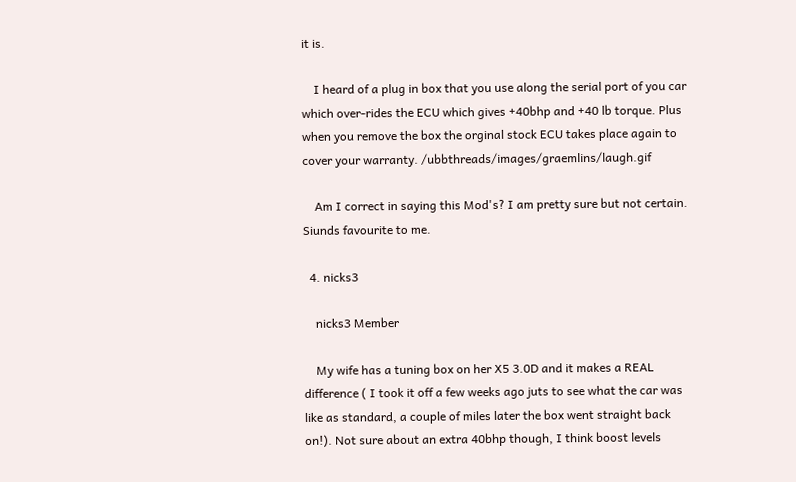it is.

    I heard of a plug in box that you use along the serial port of you car which over-rides the ECU which gives +40bhp and +40 lb torque. Plus when you remove the box the orginal stock ECU takes place again to cover your warranty. /ubbthreads/images/graemlins/laugh.gif

    Am I correct in saying this Mod's? I am pretty sure but not certain. Siunds favourite to me.

  4. nicks3

    nicks3 Member

    My wife has a tuning box on her X5 3.0D and it makes a REAL difference ( I took it off a few weeks ago juts to see what the car was like as standard, a couple of miles later the box went straight back on!). Not sure about an extra 40bhp though, I think boost levels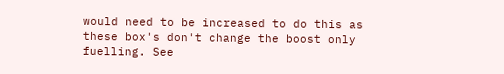would need to be increased to do this as these box's don't change the boost only fuelling. See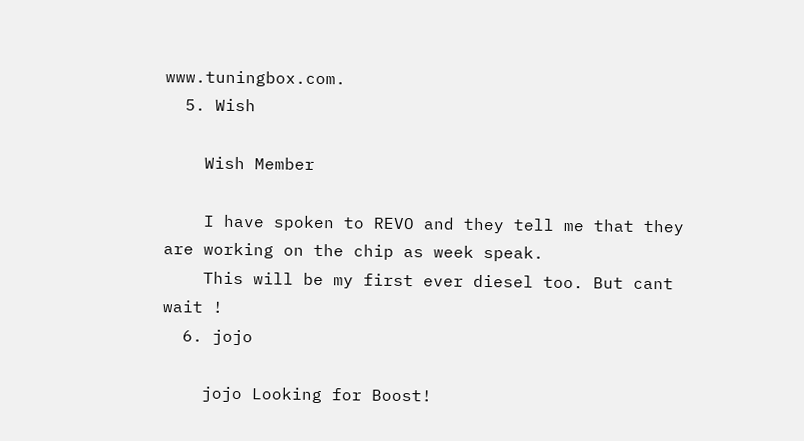www.tuningbox.com.
  5. Wish

    Wish Member

    I have spoken to REVO and they tell me that they are working on the chip as week speak.
    This will be my first ever diesel too. But cant wait !
  6. jojo

    jojo Looking for Boost!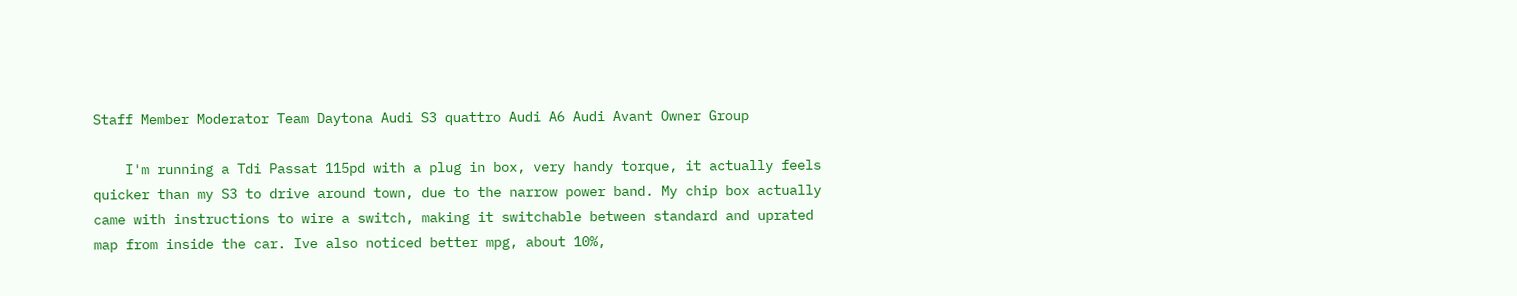Staff Member Moderator Team Daytona Audi S3 quattro Audi A6 Audi Avant Owner Group

    I'm running a Tdi Passat 115pd with a plug in box, very handy torque, it actually feels quicker than my S3 to drive around town, due to the narrow power band. My chip box actually came with instructions to wire a switch, making it switchable between standard and uprated map from inside the car. Ive also noticed better mpg, about 10%,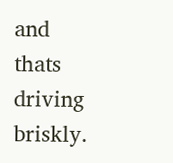and thats driving briskly.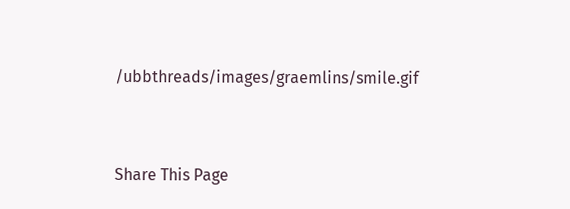/ubbthreads/images/graemlins/smile.gif


Share This Page